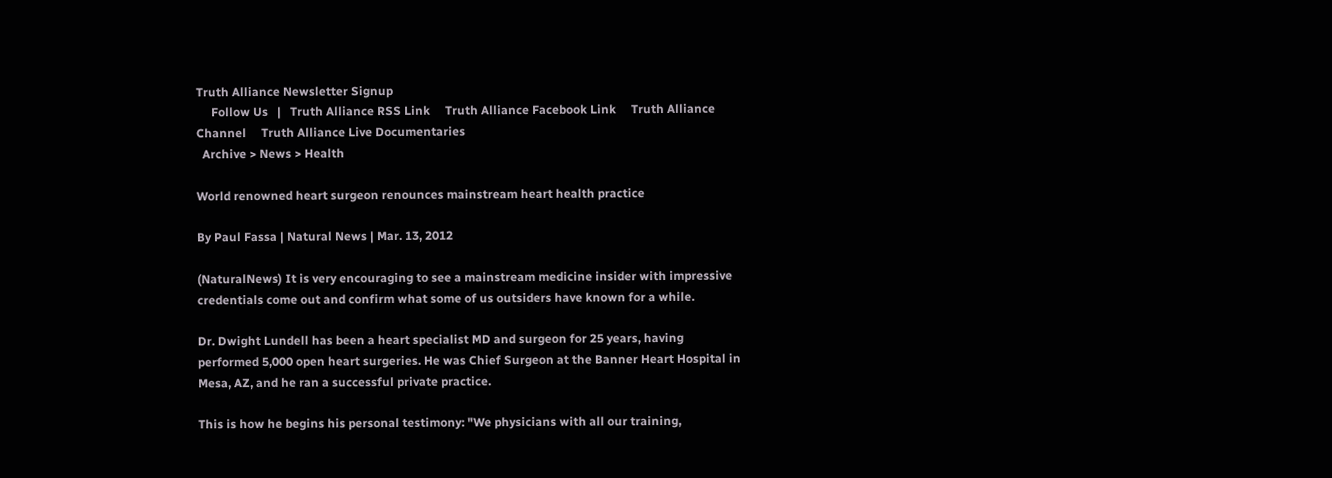Truth Alliance Newsletter Signup
     Follow Us   |   Truth Alliance RSS Link     Truth Alliance Facebook Link     Truth Alliance Channel     Truth Alliance Live Documentaries
  Archive > News > Health

World renowned heart surgeon renounces mainstream heart health practice

By Paul Fassa | Natural News | Mar. 13, 2012

(NaturalNews) It is very encouraging to see a mainstream medicine insider with impressive credentials come out and confirm what some of us outsiders have known for a while.

Dr. Dwight Lundell has been a heart specialist MD and surgeon for 25 years, having performed 5,000 open heart surgeries. He was Chief Surgeon at the Banner Heart Hospital in Mesa, AZ, and he ran a successful private practice.

This is how he begins his personal testimony: "We physicians with all our training,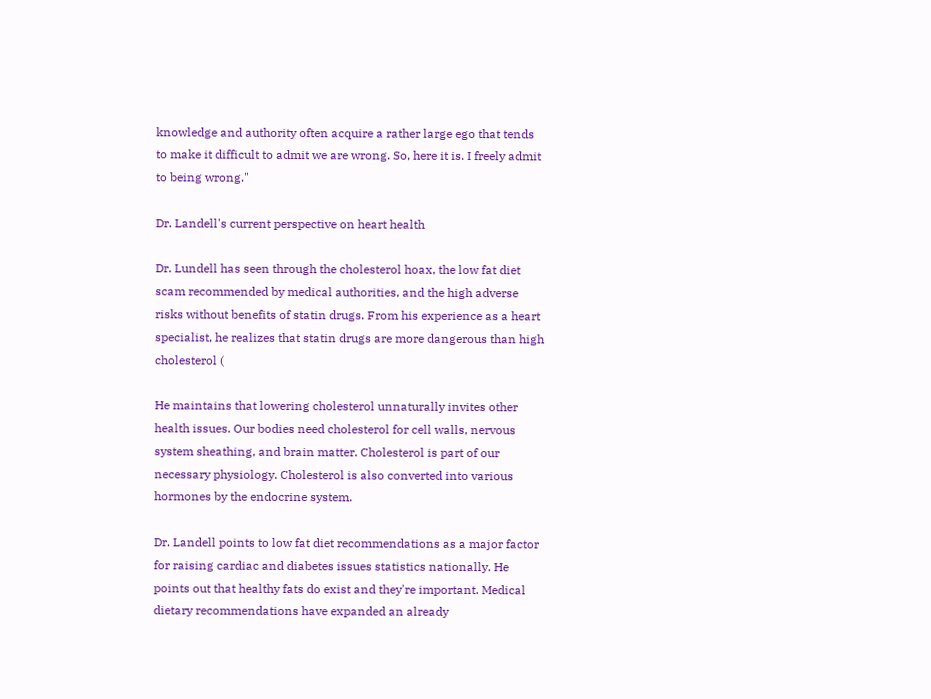knowledge and authority often acquire a rather large ego that tends to make it difficult to admit we are wrong. So, here it is. I freely admit to being wrong."

Dr. Landell's current perspective on heart health

Dr. Lundell has seen through the cholesterol hoax, the low fat diet scam recommended by medical authorities, and the high adverse risks without benefits of statin drugs. From his experience as a heart specialist, he realizes that statin drugs are more dangerous than high cholesterol (

He maintains that lowering cholesterol unnaturally invites other health issues. Our bodies need cholesterol for cell walls, nervous system sheathing, and brain matter. Cholesterol is part of our necessary physiology. Cholesterol is also converted into various hormones by the endocrine system.

Dr. Landell points to low fat diet recommendations as a major factor for raising cardiac and diabetes issues statistics nationally. He points out that healthy fats do exist and they're important. Medical dietary recommendations have expanded an already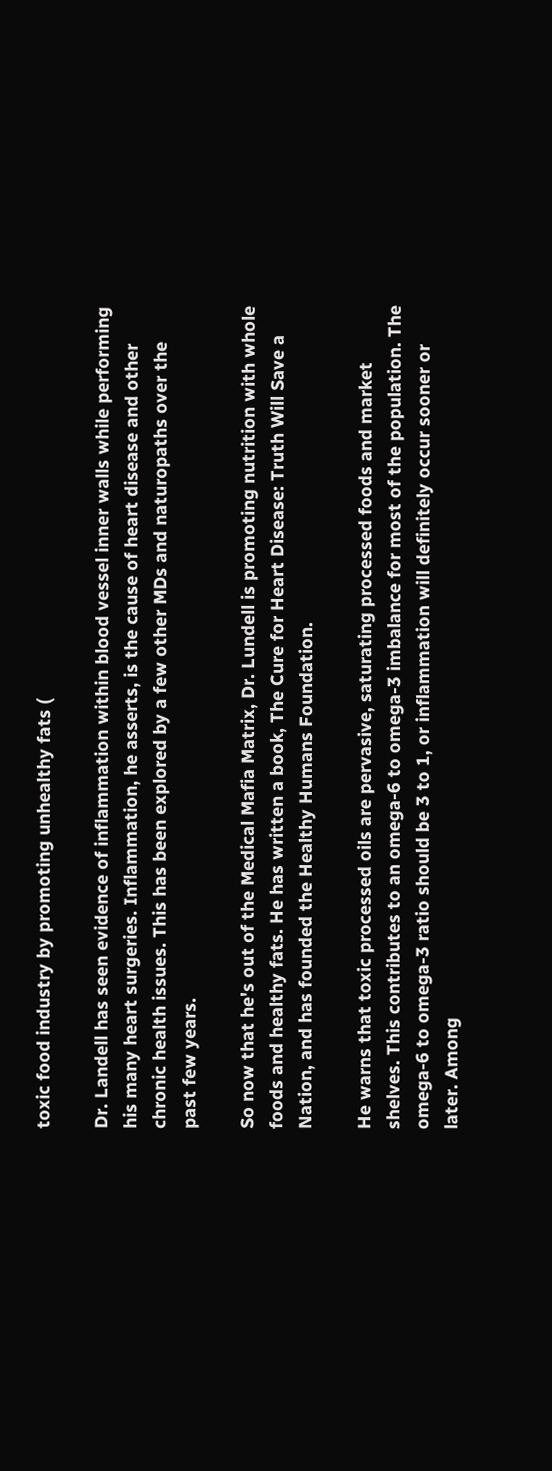toxic food industry by promoting unhealthy fats (

Dr. Landell has seen evidence of inflammation within blood vessel inner walls while performing his many heart surgeries. Inflammation, he asserts, is the cause of heart disease and other chronic health issues. This has been explored by a few other MDs and naturopaths over the past few years.

So now that he's out of the Medical Mafia Matrix, Dr. Lundell is promoting nutrition with whole foods and healthy fats. He has written a book, The Cure for Heart Disease: Truth Will Save a Nation, and has founded the Healthy Humans Foundation.

He warns that toxic processed oils are pervasive, saturating processed foods and market shelves. This contributes to an omega-6 to omega-3 imbalance for most of the population. The omega-6 to omega-3 ratio should be 3 to 1, or inflammation will definitely occur sooner or later. Among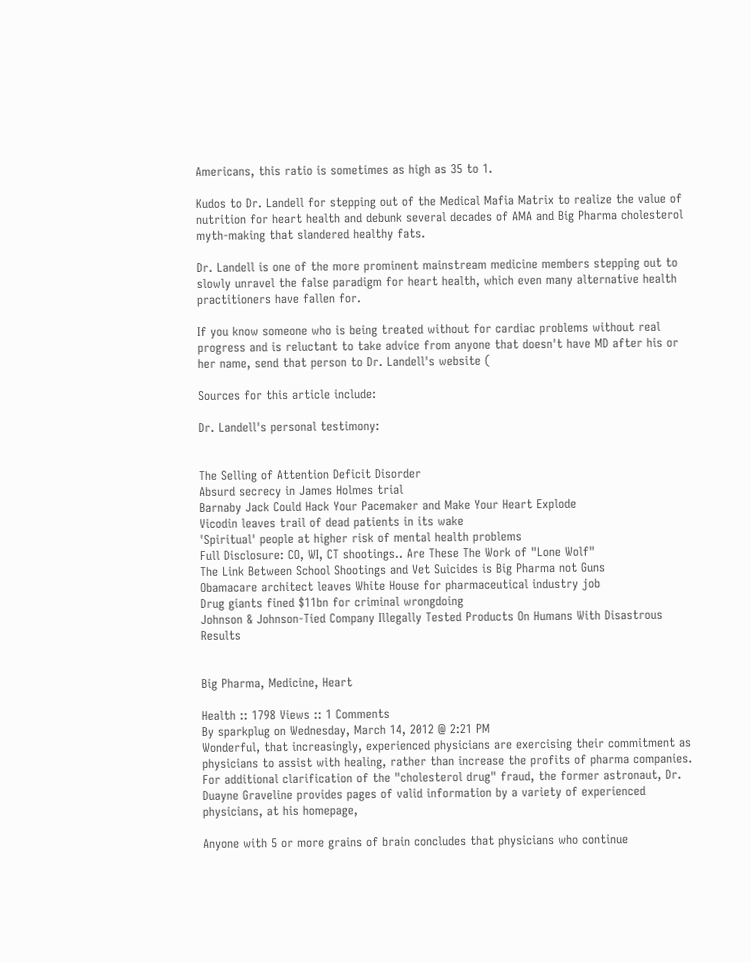Americans, this ratio is sometimes as high as 35 to 1.

Kudos to Dr. Landell for stepping out of the Medical Mafia Matrix to realize the value of nutrition for heart health and debunk several decades of AMA and Big Pharma cholesterol myth-making that slandered healthy fats.

Dr. Landell is one of the more prominent mainstream medicine members stepping out to slowly unravel the false paradigm for heart health, which even many alternative health practitioners have fallen for.

If you know someone who is being treated without for cardiac problems without real progress and is reluctant to take advice from anyone that doesn't have MD after his or her name, send that person to Dr. Landell's website (

Sources for this article include:

Dr. Landell's personal testimony:


The Selling of Attention Deficit Disorder
Absurd secrecy in James Holmes trial
Barnaby Jack Could Hack Your Pacemaker and Make Your Heart Explode
Vicodin leaves trail of dead patients in its wake
'Spiritual' people at higher risk of mental health problems
Full Disclosure: CO, WI, CT shootings.. Are These The Work of "Lone Wolf"
The Link Between School Shootings and Vet Suicides is Big Pharma not Guns
Obamacare architect leaves White House for pharmaceutical industry job
Drug giants fined $11bn for criminal wrongdoing
Johnson & Johnson-Tied Company Illegally Tested Products On Humans With Disastrous Results


Big Pharma, Medicine, Heart

Health :: 1798 Views :: 1 Comments
By sparkplug on Wednesday, March 14, 2012 @ 2:21 PM
Wonderful, that increasingly, experienced physicians are exercising their commitment as physicians to assist with healing, rather than increase the profits of pharma companies. For additional clarification of the "cholesterol drug" fraud, the former astronaut, Dr. Duayne Graveline provides pages of valid information by a variety of experienced physicians, at his homepage,

Anyone with 5 or more grains of brain concludes that physicians who continue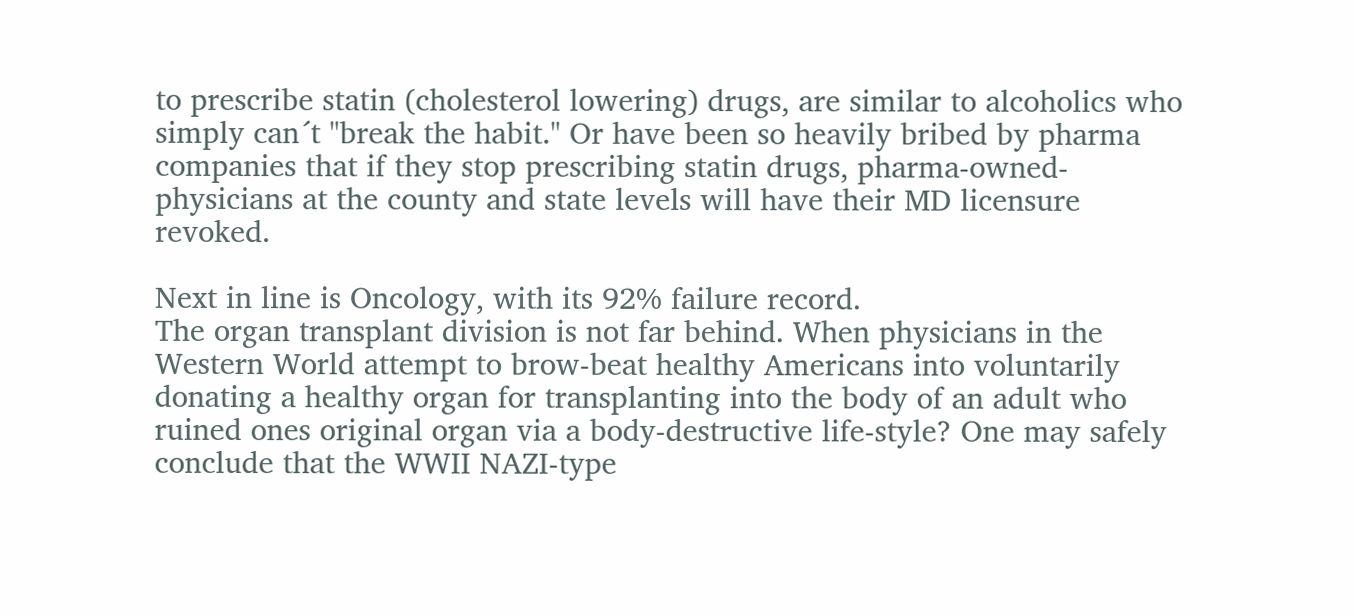to prescribe statin (cholesterol lowering) drugs, are similar to alcoholics who simply can´t "break the habit." Or have been so heavily bribed by pharma companies that if they stop prescribing statin drugs, pharma-owned-physicians at the county and state levels will have their MD licensure revoked.

Next in line is Oncology, with its 92% failure record.
The organ transplant division is not far behind. When physicians in the Western World attempt to brow-beat healthy Americans into voluntarily donating a healthy organ for transplanting into the body of an adult who ruined ones original organ via a body-destructive life-style? One may safely conclude that the WWII NAZI-type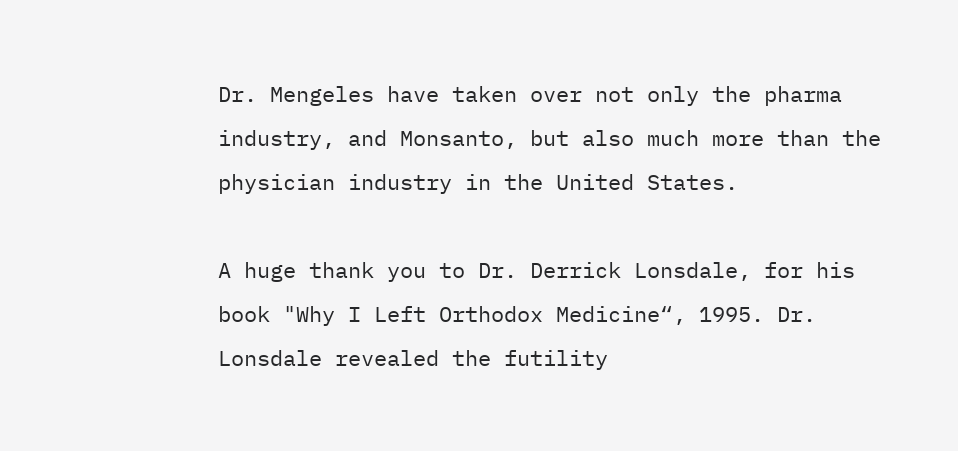Dr. Mengeles have taken over not only the pharma industry, and Monsanto, but also much more than the physician industry in the United States.

A huge thank you to Dr. Derrick Lonsdale, for his book "Why I Left Orthodox Medicine“, 1995. Dr. Lonsdale revealed the futility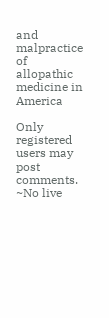and malpractice of allopathic medicine in America

Only registered users may post comments.
~No live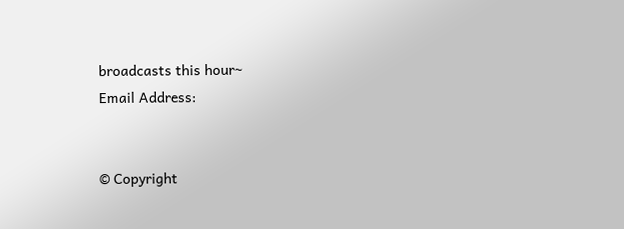broadcasts this hour~
Email Address:


© Copyright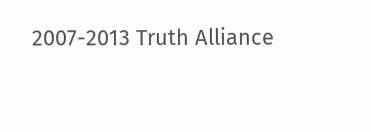2007-2013 Truth Alliance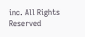inc. All Rights Reserved